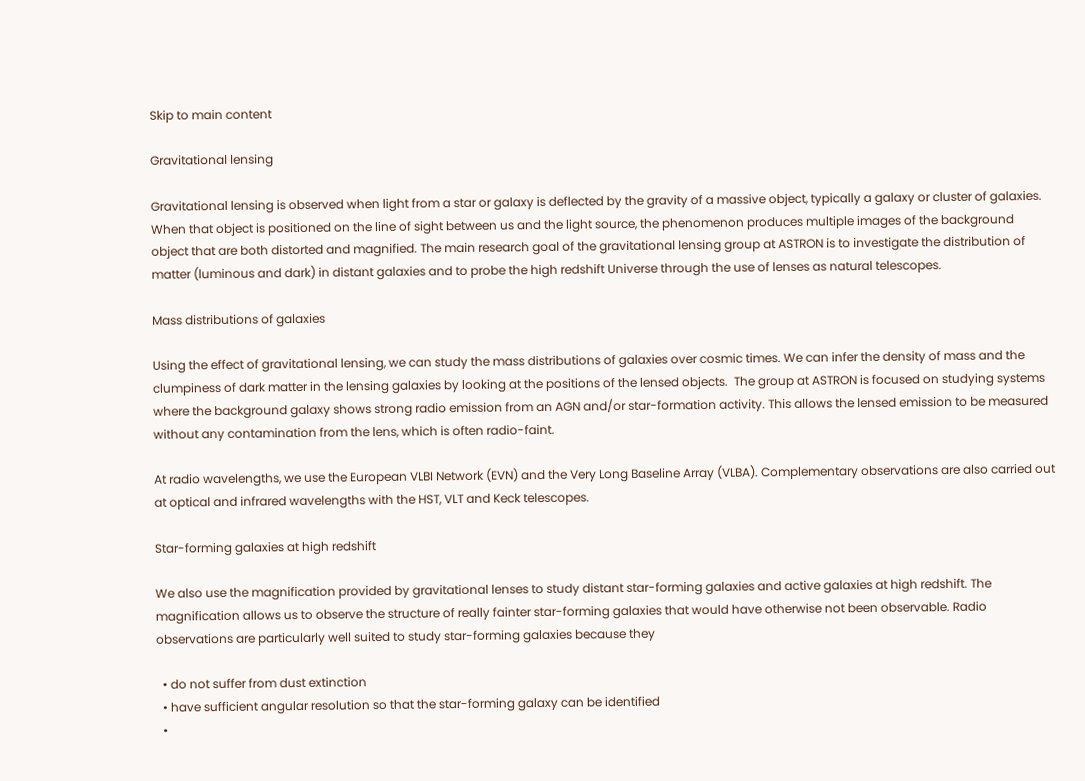Skip to main content

Gravitational lensing

Gravitational lensing is observed when light from a star or galaxy is deflected by the gravity of a massive object, typically a galaxy or cluster of galaxies. When that object is positioned on the line of sight between us and the light source, the phenomenon produces multiple images of the background object that are both distorted and magnified. The main research goal of the gravitational lensing group at ASTRON is to investigate the distribution of matter (luminous and dark) in distant galaxies and to probe the high redshift Universe through the use of lenses as natural telescopes.

Mass distributions of galaxies

Using the effect of gravitational lensing, we can study the mass distributions of galaxies over cosmic times. We can infer the density of mass and the clumpiness of dark matter in the lensing galaxies by looking at the positions of the lensed objects.  The group at ASTRON is focused on studying systems where the background galaxy shows strong radio emission from an AGN and/or star-formation activity. This allows the lensed emission to be measured without any contamination from the lens, which is often radio-faint.

At radio wavelengths, we use the European VLBI Network (EVN) and the Very Long Baseline Array (VLBA). Complementary observations are also carried out at optical and infrared wavelengths with the HST, VLT and Keck telescopes.

Star-forming galaxies at high redshift

We also use the magnification provided by gravitational lenses to study distant star-forming galaxies and active galaxies at high redshift. The magnification allows us to observe the structure of really fainter star-forming galaxies that would have otherwise not been observable. Radio observations are particularly well suited to study star-forming galaxies because they

  • do not suffer from dust extinction
  • have sufficient angular resolution so that the star-forming galaxy can be identified
  •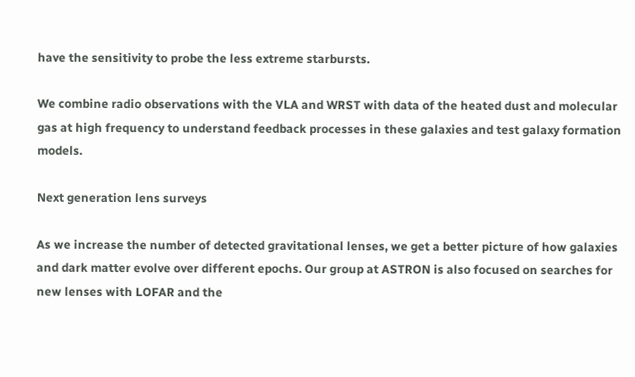have the sensitivity to probe the less extreme starbursts.

We combine radio observations with the VLA and WRST with data of the heated dust and molecular gas at high frequency to understand feedback processes in these galaxies and test galaxy formation models.

Next generation lens surveys

As we increase the number of detected gravitational lenses, we get a better picture of how galaxies and dark matter evolve over different epochs. Our group at ASTRON is also focused on searches for new lenses with LOFAR and the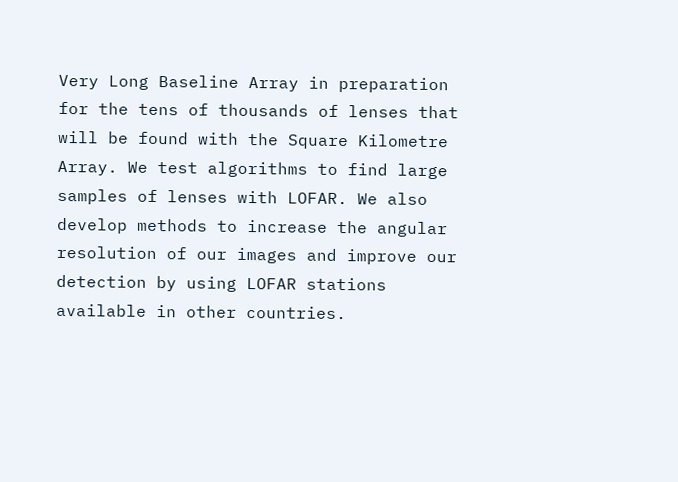Very Long Baseline Array in preparation for the tens of thousands of lenses that will be found with the Square Kilometre Array. We test algorithms to find large samples of lenses with LOFAR. We also develop methods to increase the angular resolution of our images and improve our detection by using LOFAR stations available in other countries.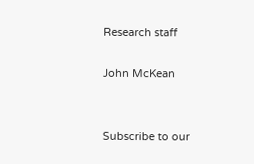Research staff

John McKean


Subscribe to our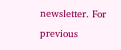newsletter. For previous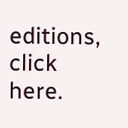editions, click here.